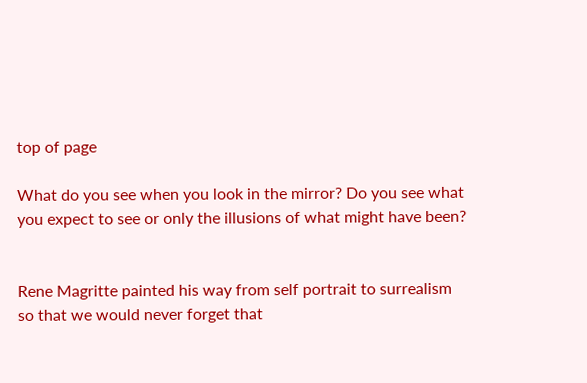top of page

What do you see when you look in the mirror? Do you see what you expect to see or only the illusions of what might have been?


Rene Magritte painted his way from self portrait to surrealism so that we would never forget that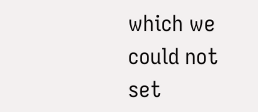which we could not set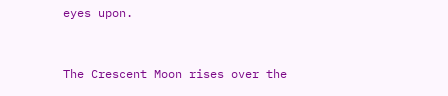eyes upon.


The Crescent Moon rises over the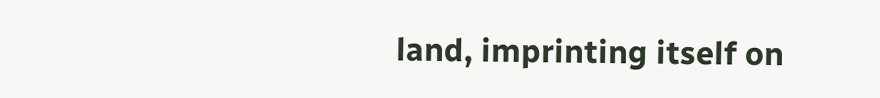land, imprinting itself on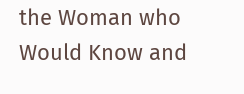the Woman who Would Know and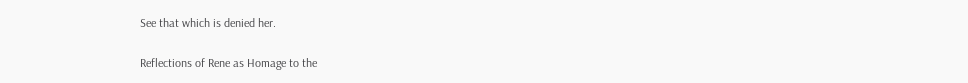See that which is denied her.

Reflections of Rene as Homage to the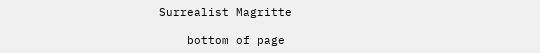Surrealist Magritte

    bottom of page